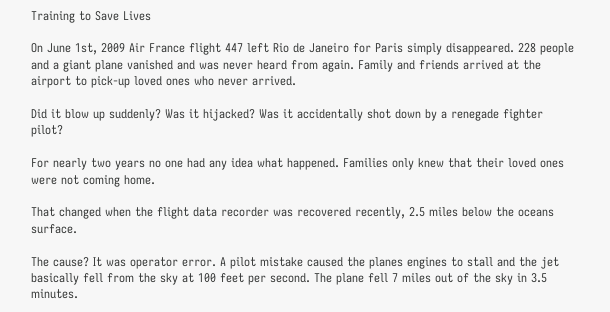Training to Save Lives

On June 1st, 2009 Air France flight 447 left Rio de Janeiro for Paris simply disappeared. 228 people and a giant plane vanished and was never heard from again. Family and friends arrived at the airport to pick-up loved ones who never arrived.

Did it blow up suddenly? Was it hijacked? Was it accidentally shot down by a renegade fighter pilot?

For nearly two years no one had any idea what happened. Families only knew that their loved ones were not coming home.

That changed when the flight data recorder was recovered recently, 2.5 miles below the oceans surface.

The cause? It was operator error. A pilot mistake caused the planes engines to stall and the jet basically fell from the sky at 100 feet per second. The plane fell 7 miles out of the sky in 3.5 minutes.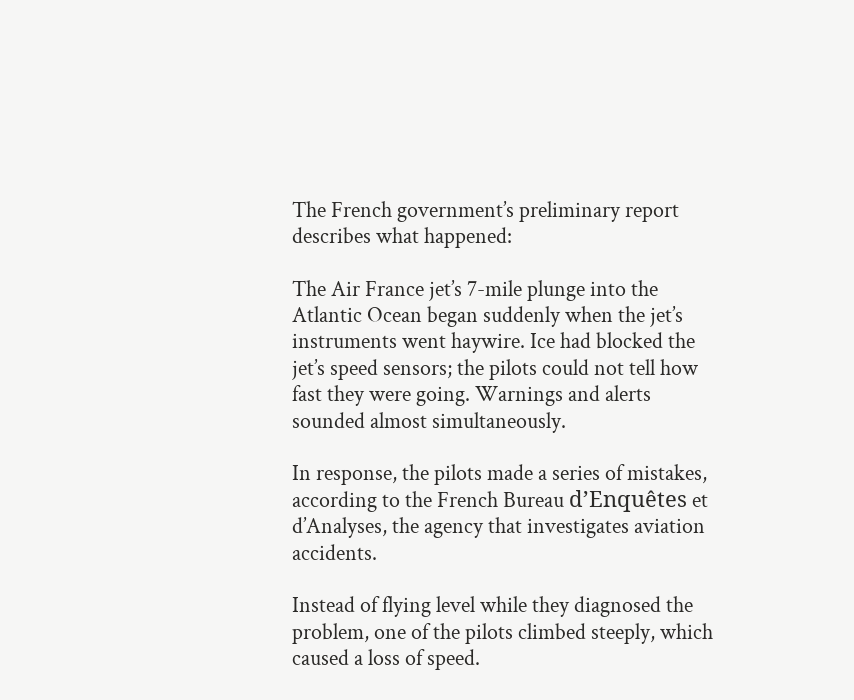The French government’s preliminary report describes what happened:

The Air France jet’s 7-mile plunge into the Atlantic Ocean began suddenly when the jet’s instruments went haywire. Ice had blocked the jet’s speed sensors; the pilots could not tell how fast they were going. Warnings and alerts sounded almost simultaneously.

In response, the pilots made a series of mistakes, according to the French Bureau d’Enquêtes et d’Analyses, the agency that investigates aviation accidents.

Instead of flying level while they diagnosed the problem, one of the pilots climbed steeply, which caused a loss of speed.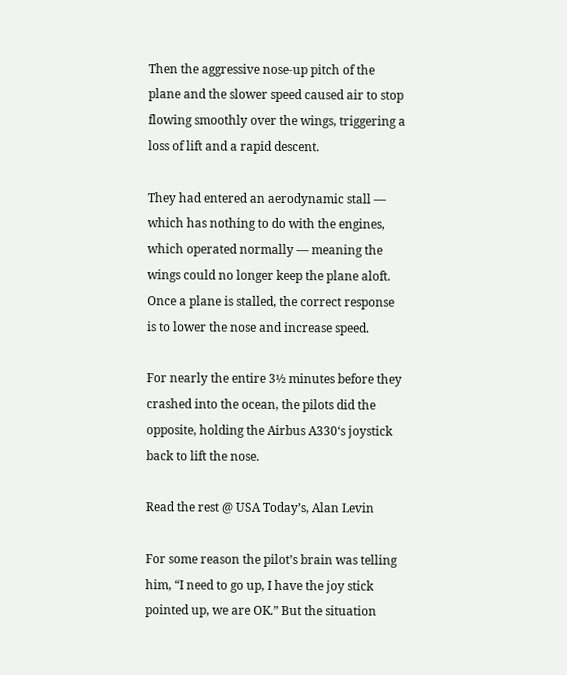Then the aggressive nose-up pitch of the plane and the slower speed caused air to stop flowing smoothly over the wings, triggering a loss of lift and a rapid descent.

They had entered an aerodynamic stall — which has nothing to do with the engines, which operated normally — meaning the wings could no longer keep the plane aloft. Once a plane is stalled, the correct response is to lower the nose and increase speed.

For nearly the entire 3½ minutes before they crashed into the ocean, the pilots did the opposite, holding the Airbus A330‘s joystick back to lift the nose.

Read the rest @ USA Today’s, Alan Levin

For some reason the pilot’s brain was telling him, “I need to go up, I have the joy stick pointed up, we are OK.” But the situation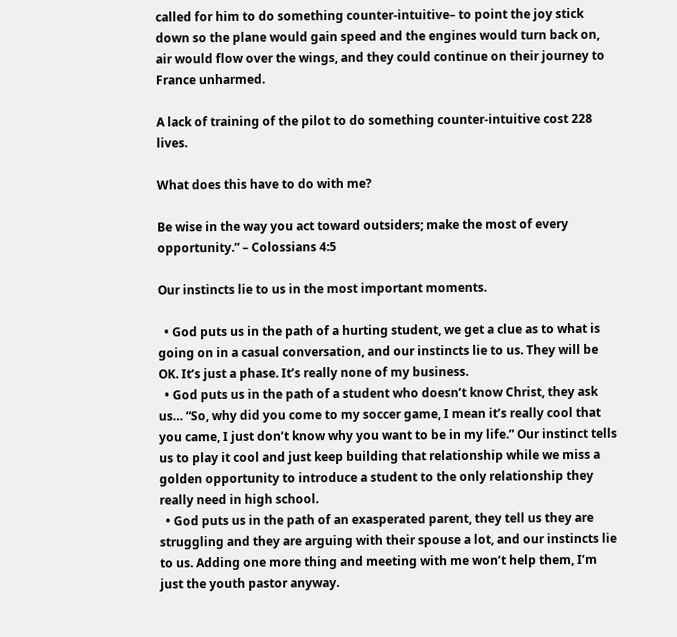called for him to do something counter-intuitive– to point the joy stick down so the plane would gain speed and the engines would turn back on, air would flow over the wings, and they could continue on their journey to France unharmed.

A lack of training of the pilot to do something counter-intuitive cost 228 lives.

What does this have to do with me?

Be wise in the way you act toward outsiders; make the most of every opportunity.” – Colossians 4:5

Our instincts lie to us in the most important moments.

  • God puts us in the path of a hurting student, we get a clue as to what is going on in a casual conversation, and our instincts lie to us. They will be OK. It’s just a phase. It’s really none of my business.
  • God puts us in the path of a student who doesn’t know Christ, they ask us… “So, why did you come to my soccer game, I mean it’s really cool that you came, I just don’t know why you want to be in my life.” Our instinct tells us to play it cool and just keep building that relationship while we miss a golden opportunity to introduce a student to the only relationship they really need in high school.
  • God puts us in the path of an exasperated parent, they tell us they are struggling and they are arguing with their spouse a lot, and our instincts lie to us. Adding one more thing and meeting with me won’t help them, I’m just the youth pastor anyway.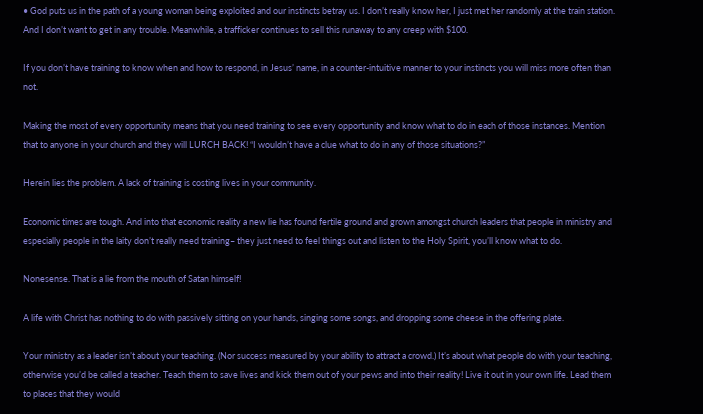• God puts us in the path of a young woman being exploited and our instincts betray us. I don’t really know her, I just met her randomly at the train station. And I don’t want to get in any trouble. Meanwhile, a trafficker continues to sell this runaway to any creep with $100.

If you don’t have training to know when and how to respond, in Jesus’ name, in a counter-intuitive manner to your instincts you will miss more often than not.

Making the most of every opportunity means that you need training to see every opportunity and know what to do in each of those instances. Mention that to anyone in your church and they will LURCH BACK! “I wouldn’t have a clue what to do in any of those situations?”

Herein lies the problem. A lack of training is costing lives in your community.

Economic times are tough. And into that economic reality a new lie has found fertile ground and grown amongst church leaders that people in ministry and especially people in the laity don’t really need training– they just need to feel things out and listen to the Holy Spirit, you’ll know what to do.

Nonesense. That is a lie from the mouth of Satan himself!

A life with Christ has nothing to do with passively sitting on your hands, singing some songs, and dropping some cheese in the offering plate.

Your ministry as a leader isn’t about your teaching. (Nor success measured by your ability to attract a crowd.) It’s about what people do with your teaching, otherwise you’d be called a teacher. Teach them to save lives and kick them out of your pews and into their reality! Live it out in your own life. Lead them to places that they would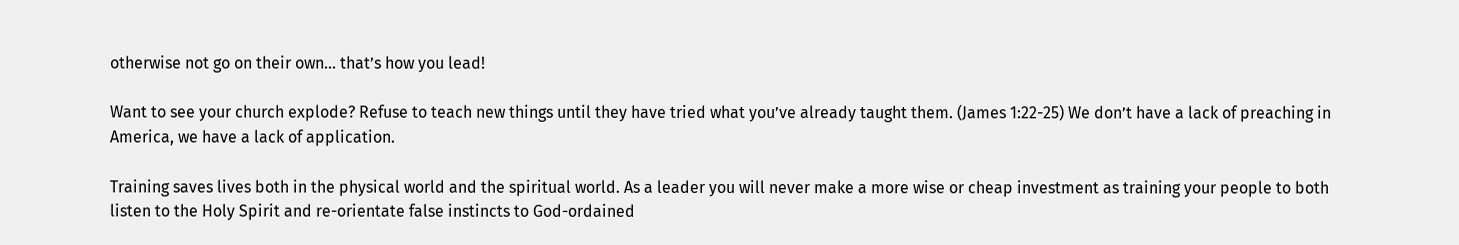otherwise not go on their own… that’s how you lead!

Want to see your church explode? Refuse to teach new things until they have tried what you’ve already taught them. (James 1:22-25) We don’t have a lack of preaching in America, we have a lack of application.

Training saves lives both in the physical world and the spiritual world. As a leader you will never make a more wise or cheap investment as training your people to both listen to the Holy Spirit and re-orientate false instincts to God-ordained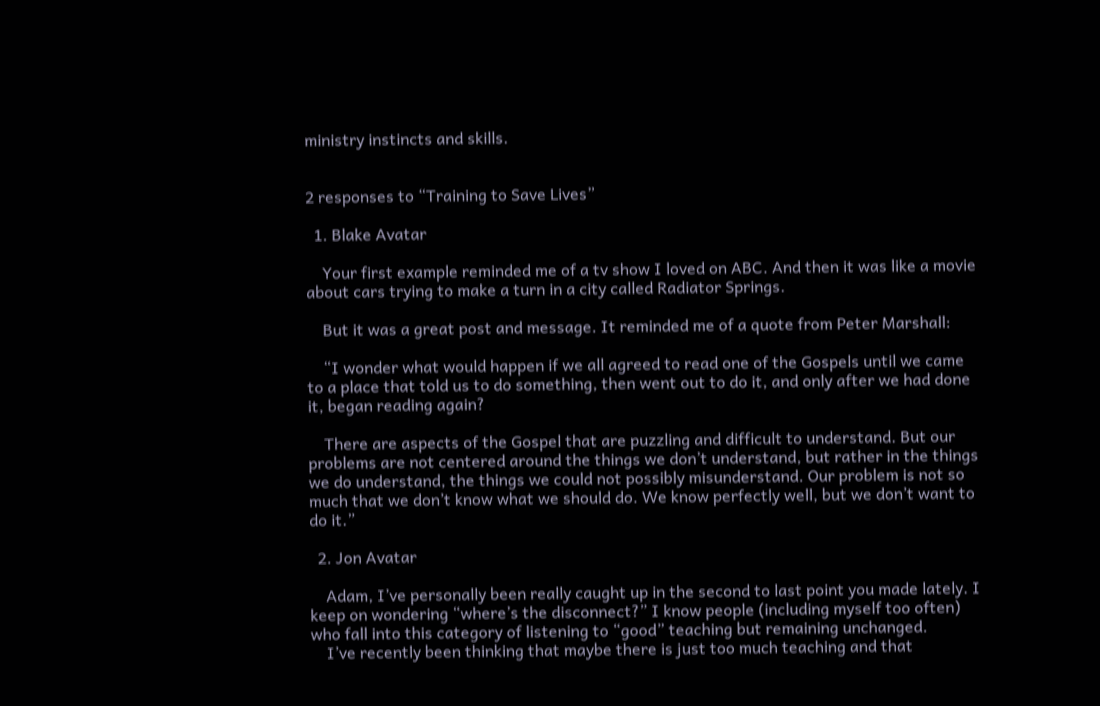ministry instincts and skills.


2 responses to “Training to Save Lives”

  1. Blake Avatar

    Your first example reminded me of a tv show I loved on ABC. And then it was like a movie about cars trying to make a turn in a city called Radiator Springs.

    But it was a great post and message. It reminded me of a quote from Peter Marshall:

    “I wonder what would happen if we all agreed to read one of the Gospels until we came to a place that told us to do something, then went out to do it, and only after we had done it, began reading again?

    There are aspects of the Gospel that are puzzling and difficult to understand. But our problems are not centered around the things we don’t understand, but rather in the things we do understand, the things we could not possibly misunderstand. Our problem is not so much that we don’t know what we should do. We know perfectly well, but we don’t want to do it.”

  2. Jon Avatar

    Adam, I’ve personally been really caught up in the second to last point you made lately. I keep on wondering “where’s the disconnect?” I know people (including myself too often) who fall into this category of listening to “good” teaching but remaining unchanged.
    I’ve recently been thinking that maybe there is just too much teaching and that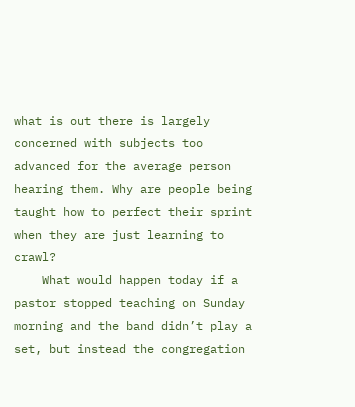what is out there is largely concerned with subjects too advanced for the average person hearing them. Why are people being taught how to perfect their sprint when they are just learning to crawl?
    What would happen today if a pastor stopped teaching on Sunday morning and the band didn’t play a set, but instead the congregation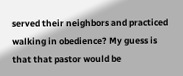served their neighbors and practiced walking in obedience? My guess is that that pastor would be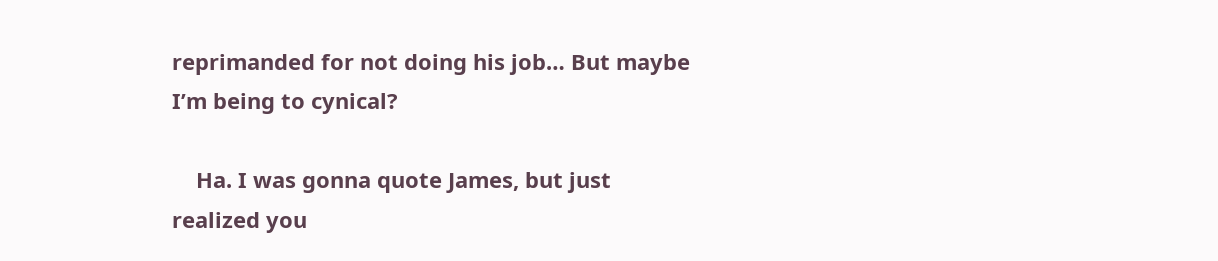reprimanded for not doing his job… But maybe I’m being to cynical?

    Ha. I was gonna quote James, but just realized you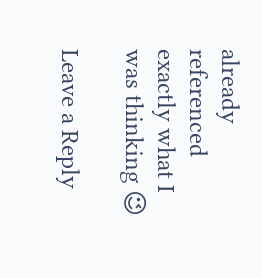already referenced exactly what I was thinking 😉

Leave a Reply